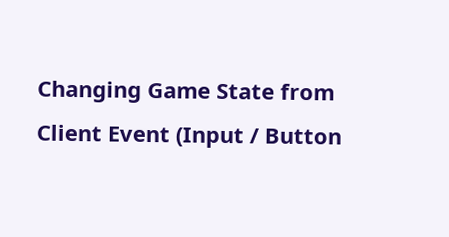Changing Game State from Client Event (Input / Button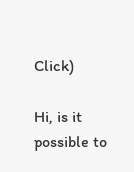Click)

Hi, is it possible to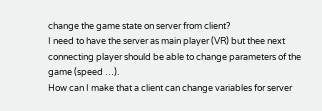change the game state on server from client?
I need to have the server as main player (VR) but thee next connecting player should be able to change parameters of the game (speed …).
How can I make that a client can change variables for server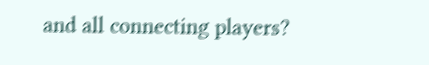and all connecting players?